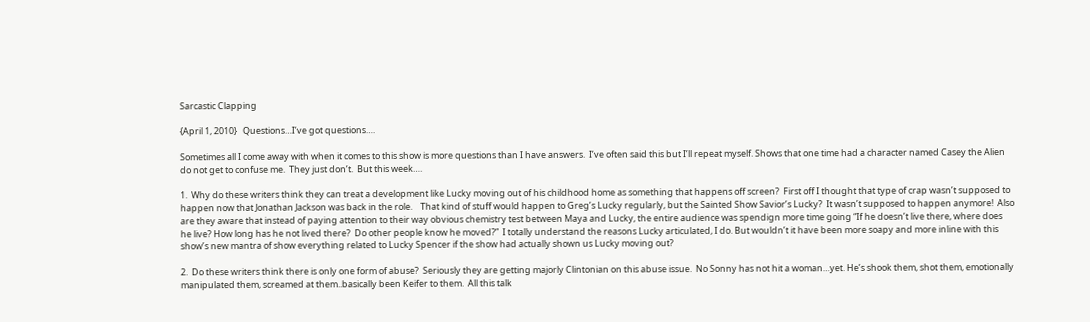Sarcastic Clapping

{April 1, 2010}   Questions…I’ve got questions….

Sometimes all I come away with when it comes to this show is more questions than I have answers.  I’ve often said this but I’ll repeat myself. Shows that one time had a character named Casey the Alien do not get to confuse me.  They just don’t.  But this week….

1.  Why do these writers think they can treat a development like Lucky moving out of his childhood home as something that happens off screen?  First off I thought that type of crap wasn’t supposed to happen now that Jonathan Jackson was back in the role.    That kind of stuff would happen to Greg’s Lucky regularly, but the Sainted Show Savior’s Lucky?  It wasn’t supposed to happen anymore!  Also are they aware that instead of paying attention to their way obvious chemistry test between Maya and Lucky, the entire audience was spendign more time going “If he doesn’t live there, where does he live? How long has he not lived there?  Do other people know he moved?”  I totally understand the reasons Lucky articulated, I do. But wouldn’t it have been more soapy and more inline with this show’s new mantra of show everything related to Lucky Spencer if the show had actually shown us Lucky moving out?

2.  Do these writers think there is only one form of abuse?  Seriously they are getting majorly Clintonian on this abuse issue.  No Sonny has not hit a woman…yet. He’s shook them, shot them, emotionally manipulated them, screamed at them..basically been Keifer to them.  All this talk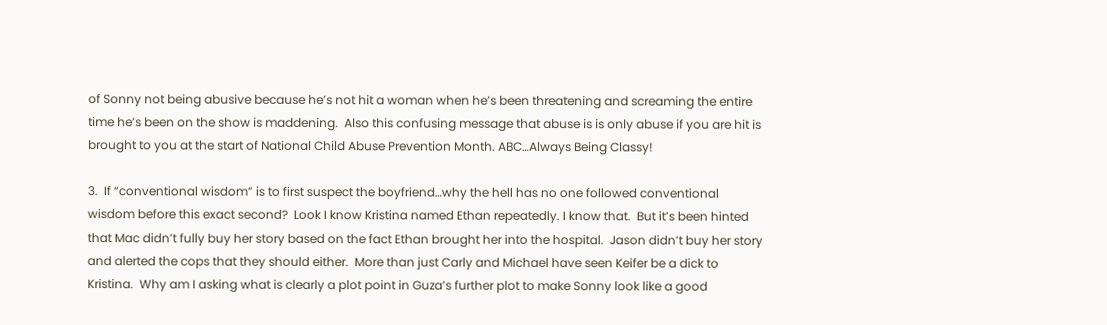of Sonny not being abusive because he’s not hit a woman when he’s been threatening and screaming the entire time he’s been on the show is maddening.  Also this confusing message that abuse is is only abuse if you are hit is brought to you at the start of National Child Abuse Prevention Month. ABC…Always Being Classy!

3.  If “conventional wisdom” is to first suspect the boyfriend…why the hell has no one followed conventional wisdom before this exact second?  Look I know Kristina named Ethan repeatedly. I know that.  But it’s been hinted that Mac didn’t fully buy her story based on the fact Ethan brought her into the hospital.  Jason didn’t buy her story and alerted the cops that they should either.  More than just Carly and Michael have seen Keifer be a dick to Kristina.  Why am I asking what is clearly a plot point in Guza’s further plot to make Sonny look like a good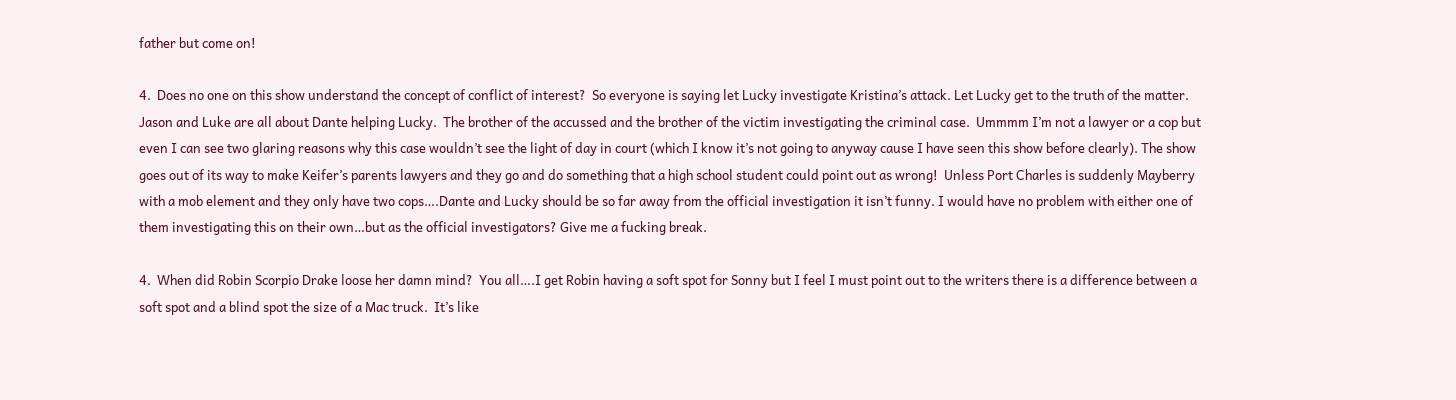father but come on!

4.  Does no one on this show understand the concept of conflict of interest?  So everyone is saying let Lucky investigate Kristina’s attack. Let Lucky get to the truth of the matter.  Jason and Luke are all about Dante helping Lucky.  The brother of the accussed and the brother of the victim investigating the criminal case.  Ummmm I’m not a lawyer or a cop but even I can see two glaring reasons why this case wouldn’t see the light of day in court (which I know it’s not going to anyway cause I have seen this show before clearly). The show goes out of its way to make Keifer’s parents lawyers and they go and do something that a high school student could point out as wrong!  Unless Port Charles is suddenly Mayberry with a mob element and they only have two cops….Dante and Lucky should be so far away from the official investigation it isn’t funny. I would have no problem with either one of them investigating this on their own…but as the official investigators? Give me a fucking break.

4.  When did Robin Scorpio Drake loose her damn mind?  You all….I get Robin having a soft spot for Sonny but I feel I must point out to the writers there is a difference between a soft spot and a blind spot the size of a Mac truck.  It’s like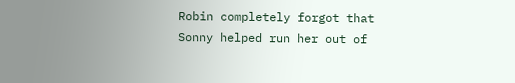Robin completely forgot that Sonny helped run her out of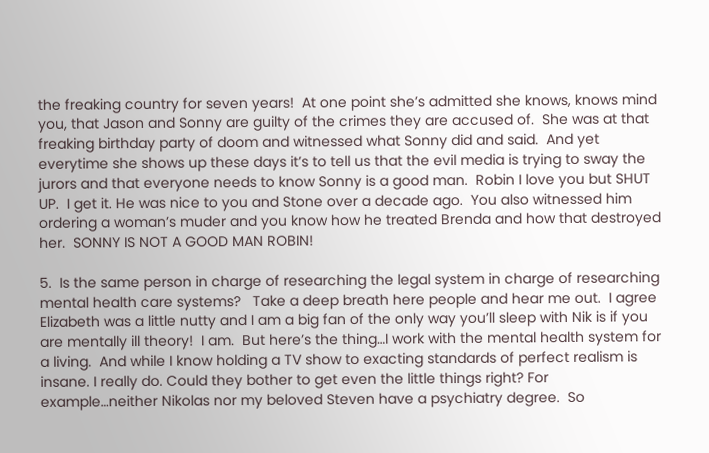the freaking country for seven years!  At one point she’s admitted she knows, knows mind you, that Jason and Sonny are guilty of the crimes they are accused of.  She was at that freaking birthday party of doom and witnessed what Sonny did and said.  And yet everytime she shows up these days it’s to tell us that the evil media is trying to sway the jurors and that everyone needs to know Sonny is a good man.  Robin I love you but SHUT UP.  I get it. He was nice to you and Stone over a decade ago.  You also witnessed him ordering a woman’s muder and you know how he treated Brenda and how that destroyed her.  SONNY IS NOT A GOOD MAN ROBIN!

5.  Is the same person in charge of researching the legal system in charge of researching mental health care systems?   Take a deep breath here people and hear me out.  I agree Elizabeth was a little nutty and I am a big fan of the only way you’ll sleep with Nik is if you are mentally ill theory!  I am.  But here’s the thing…I work with the mental health system for a living.  And while I know holding a TV show to exacting standards of perfect realism is insane. I really do. Could they bother to get even the little things right? For example…neither Nikolas nor my beloved Steven have a psychiatry degree.  So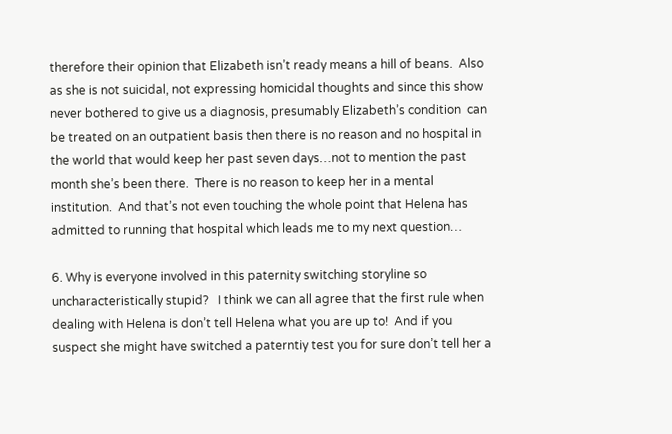therefore their opinion that Elizabeth isn’t ready means a hill of beans.  Also as she is not suicidal, not expressing homicidal thoughts and since this show never bothered to give us a diagnosis, presumably Elizabeth’s condition  can be treated on an outpatient basis then there is no reason and no hospital in the world that would keep her past seven days…not to mention the past month she’s been there.  There is no reason to keep her in a mental institution.  And that’s not even touching the whole point that Helena has admitted to running that hospital which leads me to my next question…

6. Why is everyone involved in this paternity switching storyline so uncharacteristically stupid?   I think we can all agree that the first rule when dealing with Helena is don’t tell Helena what you are up to!  And if you suspect she might have switched a paterntiy test you for sure don’t tell her a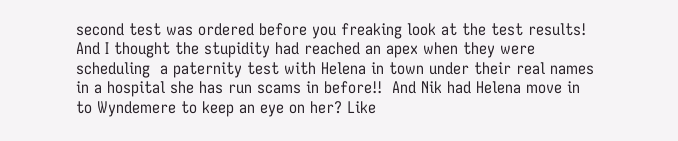second test was ordered before you freaking look at the test results!  And I thought the stupidity had reached an apex when they were scheduling  a paternity test with Helena in town under their real names in a hospital she has run scams in before!!  And Nik had Helena move in to Wyndemere to keep an eye on her? Like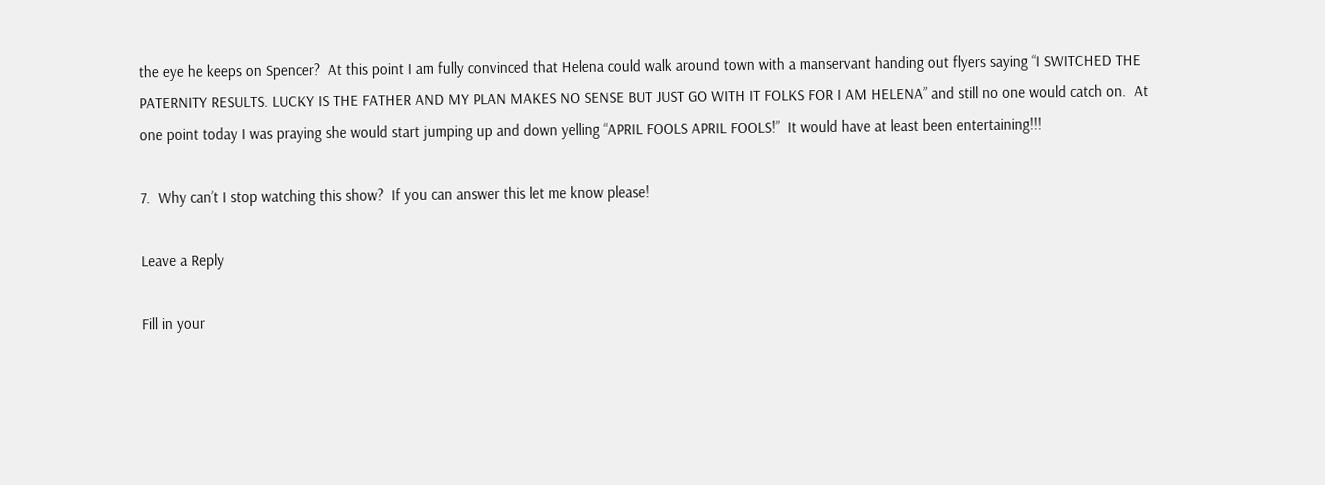the eye he keeps on Spencer?  At this point I am fully convinced that Helena could walk around town with a manservant handing out flyers saying “I SWITCHED THE PATERNITY RESULTS. LUCKY IS THE FATHER AND MY PLAN MAKES NO SENSE BUT JUST GO WITH IT FOLKS FOR I AM HELENA” and still no one would catch on.  At one point today I was praying she would start jumping up and down yelling “APRIL FOOLS APRIL FOOLS!”  It would have at least been entertaining!!!

7.  Why can’t I stop watching this show?  If you can answer this let me know please!

Leave a Reply

Fill in your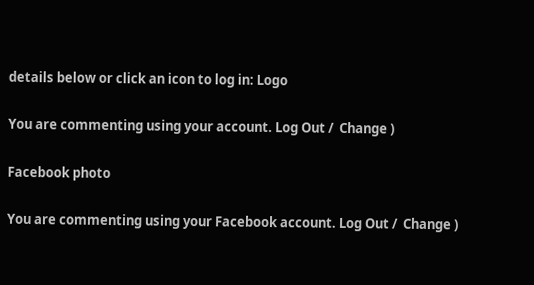details below or click an icon to log in: Logo

You are commenting using your account. Log Out /  Change )

Facebook photo

You are commenting using your Facebook account. Log Out /  Change )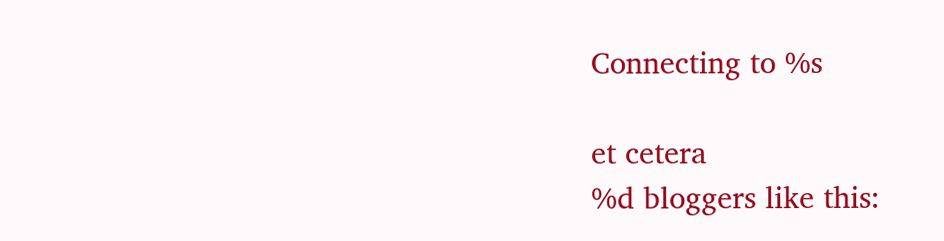Connecting to %s

et cetera
%d bloggers like this: